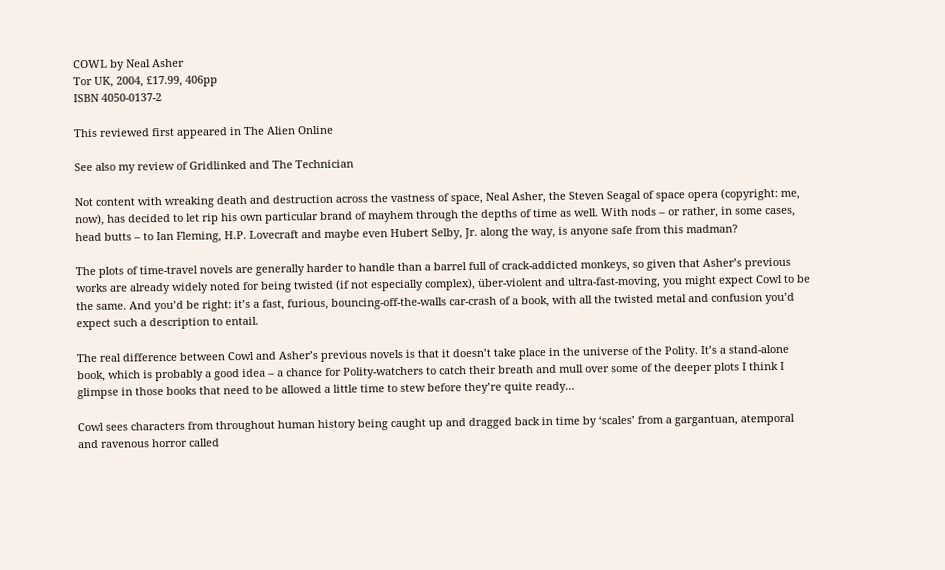COWL by Neal Asher
Tor UK, 2004, £17.99, 406pp
ISBN 4050-0137-2

This reviewed first appeared in The Alien Online

See also my review of Gridlinked and The Technician

Not content with wreaking death and destruction across the vastness of space, Neal Asher, the Steven Seagal of space opera (copyright: me, now), has decided to let rip his own particular brand of mayhem through the depths of time as well. With nods – or rather, in some cases, head butts – to Ian Fleming, H.P. Lovecraft and maybe even Hubert Selby, Jr. along the way, is anyone safe from this madman?

The plots of time-travel novels are generally harder to handle than a barrel full of crack-addicted monkeys, so given that Asher’s previous works are already widely noted for being twisted (if not especially complex), über-violent and ultra-fast-moving, you might expect Cowl to be the same. And you’d be right: it’s a fast, furious, bouncing-off-the-walls car-crash of a book, with all the twisted metal and confusion you’d expect such a description to entail.

The real difference between Cowl and Asher’s previous novels is that it doesn’t take place in the universe of the Polity. It’s a stand-alone book, which is probably a good idea – a chance for Polity-watchers to catch their breath and mull over some of the deeper plots I think I glimpse in those books that need to be allowed a little time to stew before they’re quite ready...

Cowl sees characters from throughout human history being caught up and dragged back in time by ‘scales’ from a gargantuan, atemporal and ravenous horror called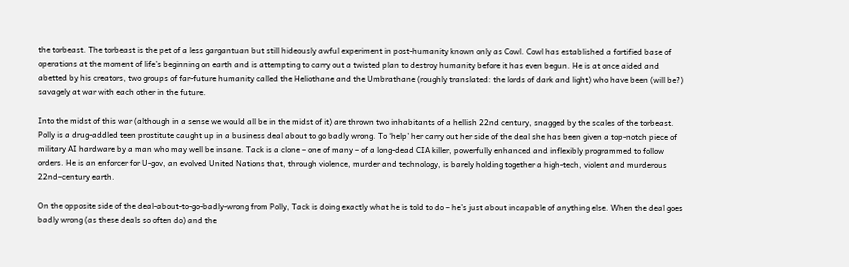the torbeast. The torbeast is the pet of a less gargantuan but still hideously awful experiment in post-humanity known only as Cowl. Cowl has established a fortified base of operations at the moment of life’s beginning on earth and is attempting to carry out a twisted plan to destroy humanity before it has even begun. He is at once aided and abetted by his creators, two groups of far-future humanity called the Heliothane and the Umbrathane (roughly translated: the lords of dark and light) who have been (will be?) savagely at war with each other in the future.

Into the midst of this war (although in a sense we would all be in the midst of it) are thrown two inhabitants of a hellish 22nd century, snagged by the scales of the torbeast. Polly is a drug-addled teen prostitute caught up in a business deal about to go badly wrong. To ‘help’ her carry out her side of the deal she has been given a top-notch piece of military AI hardware by a man who may well be insane. Tack is a clone – one of many – of a long-dead CIA killer, powerfully enhanced and inflexibly programmed to follow orders. He is an enforcer for U-gov, an evolved United Nations that, through violence, murder and technology, is barely holding together a high-tech, violent and murderous 22nd–century earth.

On the opposite side of the deal-about-to-go-badly-wrong from Polly, Tack is doing exactly what he is told to do – he’s just about incapable of anything else. When the deal goes badly wrong (as these deals so often do) and the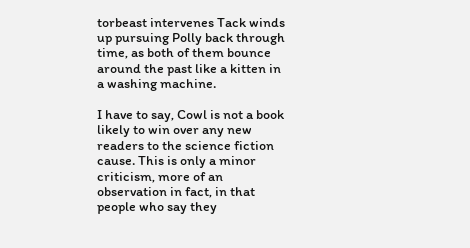torbeast intervenes Tack winds up pursuing Polly back through time, as both of them bounce around the past like a kitten in a washing machine.

I have to say, Cowl is not a book likely to win over any new readers to the science fiction cause. This is only a minor criticism, more of an observation in fact, in that people who say they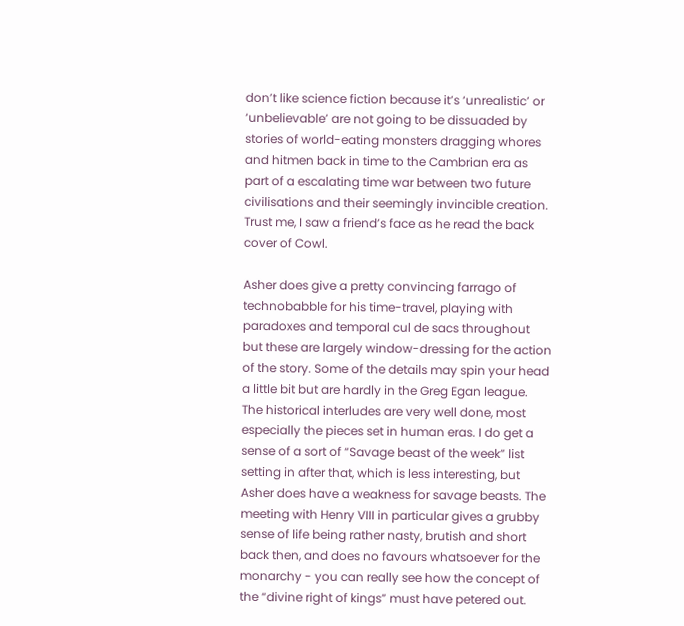don’t like science fiction because it’s ‘unrealistic’ or ‘unbelievable’ are not going to be dissuaded by stories of world-eating monsters dragging whores and hitmen back in time to the Cambrian era as part of a escalating time war between two future civilisations and their seemingly invincible creation. Trust me, I saw a friend’s face as he read the back cover of Cowl.

Asher does give a pretty convincing farrago of technobabble for his time-travel, playing with paradoxes and temporal cul de sacs throughout but these are largely window-dressing for the action of the story. Some of the details may spin your head a little bit but are hardly in the Greg Egan league. The historical interludes are very well done, most especially the pieces set in human eras. I do get a sense of a sort of “Savage beast of the week” list setting in after that, which is less interesting, but Asher does have a weakness for savage beasts. The meeting with Henry VIII in particular gives a grubby sense of life being rather nasty, brutish and short back then, and does no favours whatsoever for the monarchy - you can really see how the concept of the “divine right of kings” must have petered out.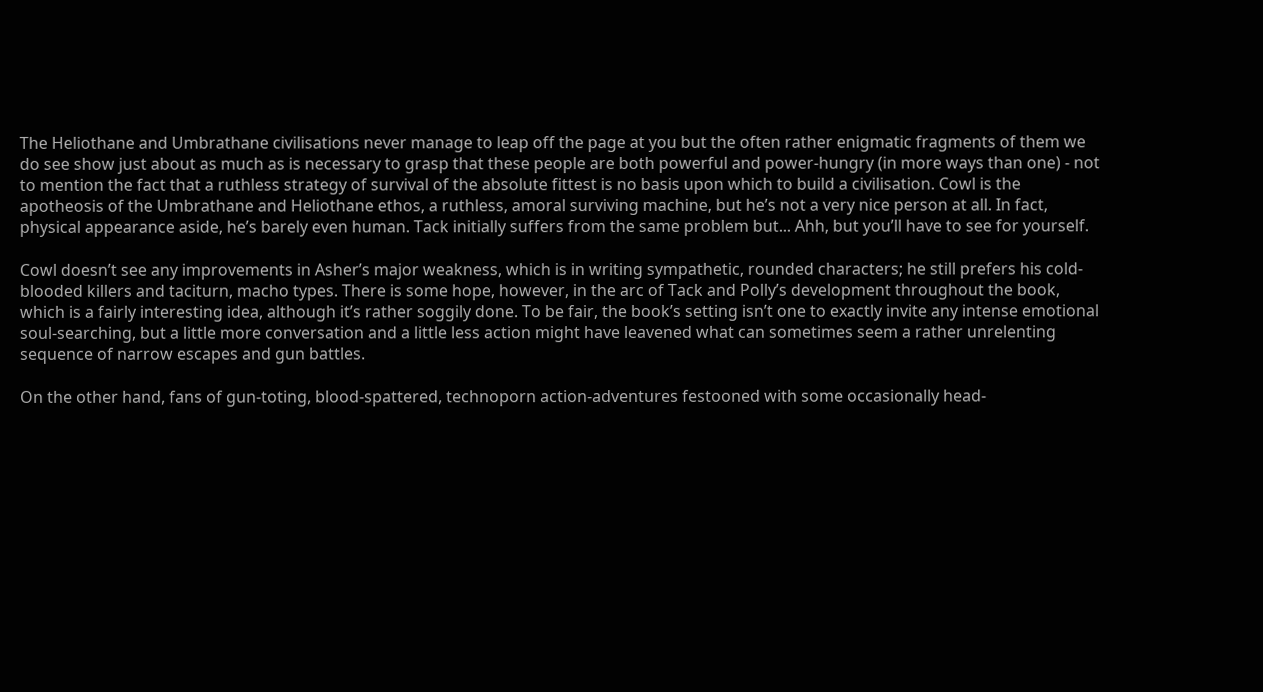The Heliothane and Umbrathane civilisations never manage to leap off the page at you but the often rather enigmatic fragments of them we do see show just about as much as is necessary to grasp that these people are both powerful and power-hungry (in more ways than one) - not to mention the fact that a ruthless strategy of survival of the absolute fittest is no basis upon which to build a civilisation. Cowl is the apotheosis of the Umbrathane and Heliothane ethos, a ruthless, amoral surviving machine, but he’s not a very nice person at all. In fact, physical appearance aside, he’s barely even human. Tack initially suffers from the same problem but... Ahh, but you’ll have to see for yourself.

Cowl doesn’t see any improvements in Asher’s major weakness, which is in writing sympathetic, rounded characters; he still prefers his cold-blooded killers and taciturn, macho types. There is some hope, however, in the arc of Tack and Polly’s development throughout the book, which is a fairly interesting idea, although it’s rather soggily done. To be fair, the book’s setting isn’t one to exactly invite any intense emotional soul-searching, but a little more conversation and a little less action might have leavened what can sometimes seem a rather unrelenting sequence of narrow escapes and gun battles.

On the other hand, fans of gun-toting, blood-spattered, technoporn action-adventures festooned with some occasionally head-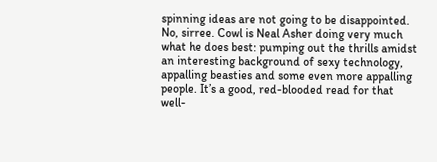spinning ideas are not going to be disappointed. No, sirree. Cowl is Neal Asher doing very much what he does best: pumping out the thrills amidst an interesting background of sexy technology, appalling beasties and some even more appalling people. It’s a good, red-blooded read for that well-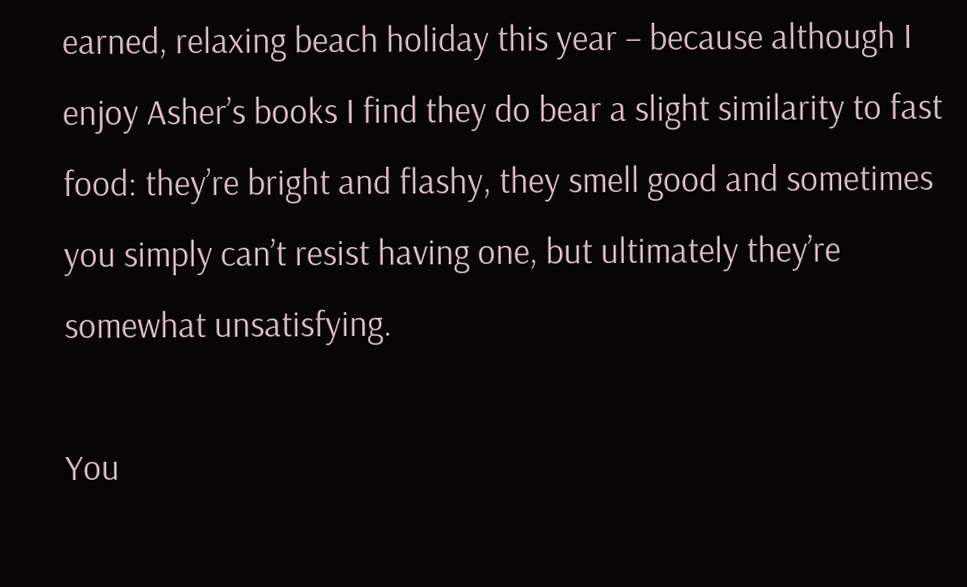earned, relaxing beach holiday this year – because although I enjoy Asher’s books I find they do bear a slight similarity to fast food: they’re bright and flashy, they smell good and sometimes you simply can’t resist having one, but ultimately they’re somewhat unsatisfying.

You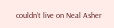couldn’t live on Neal Asher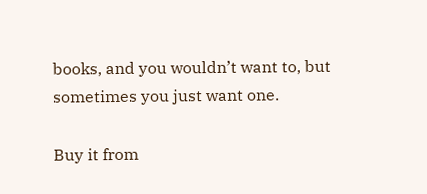books, and you wouldn’t want to, but sometimes you just want one.

Buy it from